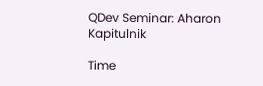QDev Seminar: Aharon Kapitulnik

Time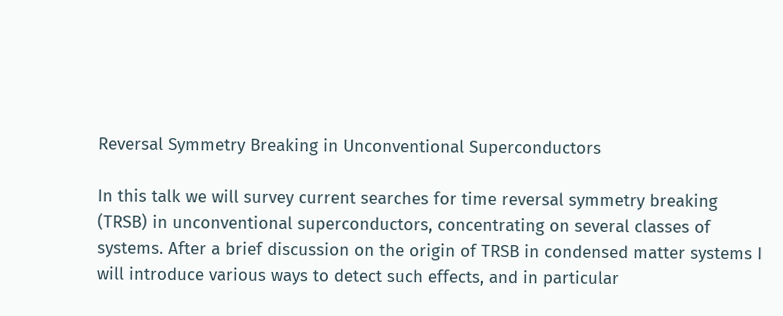Reversal Symmetry Breaking in Unconventional Superconductors

In this talk we will survey current searches for time reversal symmetry breaking (TRSB) in unconventional superconductors, concentrating on several classes of systems. After a brief discussion on the origin of TRSB in condensed matter systems I will introduce various ways to detect such effects, and in particular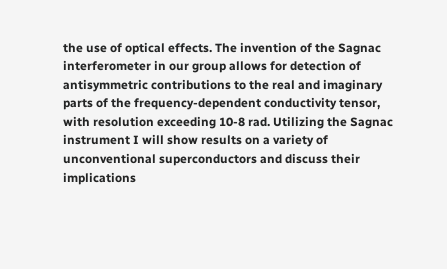the use of optical effects. The invention of the Sagnac interferometer in our group allows for detection of antisymmetric contributions to the real and imaginary parts of the frequency-dependent conductivity tensor, with resolution exceeding 10-8 rad. Utilizing the Sagnac instrument I will show results on a variety of unconventional superconductors and discuss their implications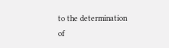to the determination of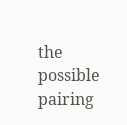the possible pairing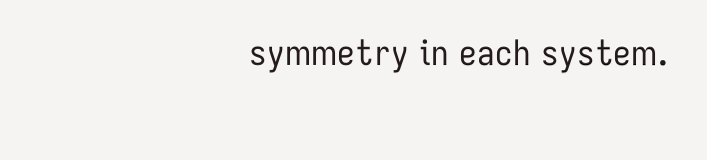symmetry in each system.